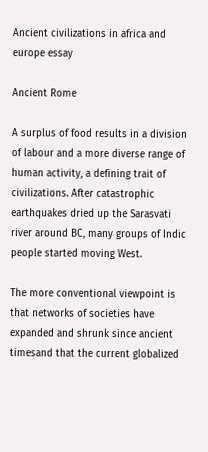Ancient civilizations in africa and europe essay

Ancient Rome

A surplus of food results in a division of labour and a more diverse range of human activity, a defining trait of civilizations. After catastrophic earthquakes dried up the Sarasvati river around BC, many groups of Indic people started moving West.

The more conventional viewpoint is that networks of societies have expanded and shrunk since ancient timesand that the current globalized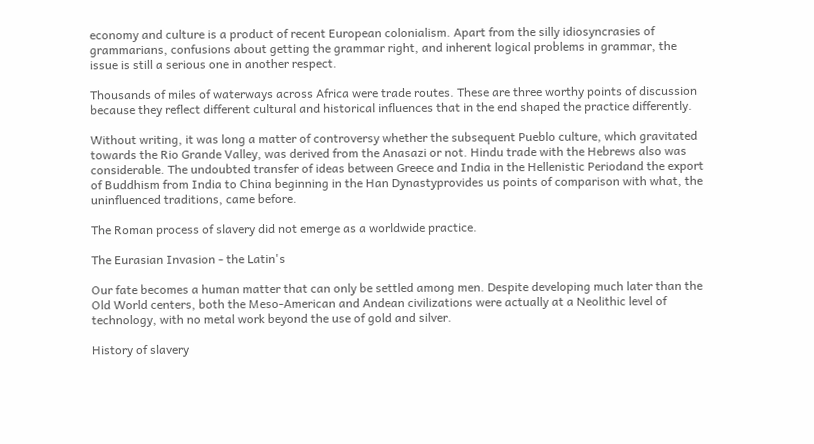economy and culture is a product of recent European colonialism. Apart from the silly idiosyncrasies of grammarians, confusions about getting the grammar right, and inherent logical problems in grammar, the issue is still a serious one in another respect.

Thousands of miles of waterways across Africa were trade routes. These are three worthy points of discussion because they reflect different cultural and historical influences that in the end shaped the practice differently.

Without writing, it was long a matter of controversy whether the subsequent Pueblo culture, which gravitated towards the Rio Grande Valley, was derived from the Anasazi or not. Hindu trade with the Hebrews also was considerable. The undoubted transfer of ideas between Greece and India in the Hellenistic Periodand the export of Buddhism from India to China beginning in the Han Dynastyprovides us points of comparison with what, the uninfluenced traditions, came before.

The Roman process of slavery did not emerge as a worldwide practice.

The Eurasian Invasion - the Latin's

Our fate becomes a human matter that can only be settled among men. Despite developing much later than the Old World centers, both the Meso-American and Andean civilizations were actually at a Neolithic level of technology, with no metal work beyond the use of gold and silver.

History of slavery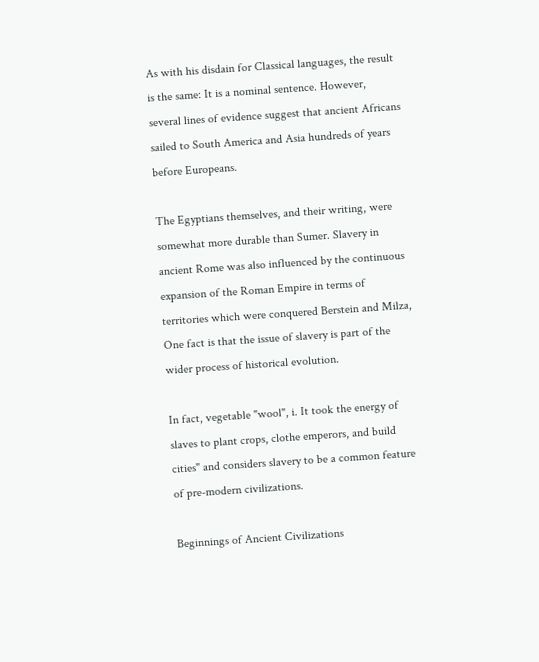As with his disdain for Classical languages, the result is the same: It is a nominal sentence. However, several lines of evidence suggest that ancient Africans sailed to South America and Asia hundreds of years before Europeans.

The Egyptians themselves, and their writing, were somewhat more durable than Sumer. Slavery in ancient Rome was also influenced by the continuous expansion of the Roman Empire in terms of territories which were conquered Berstein and Milza, One fact is that the issue of slavery is part of the wider process of historical evolution.

In fact, vegetable "wool", i. It took the energy of slaves to plant crops, clothe emperors, and build cities" and considers slavery to be a common feature of pre-modern civilizations.

Beginnings of Ancient Civilizations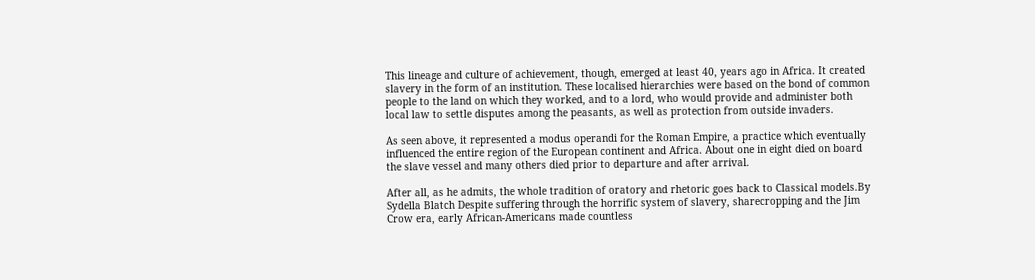This lineage and culture of achievement, though, emerged at least 40, years ago in Africa. It created slavery in the form of an institution. These localised hierarchies were based on the bond of common people to the land on which they worked, and to a lord, who would provide and administer both local law to settle disputes among the peasants, as well as protection from outside invaders.

As seen above, it represented a modus operandi for the Roman Empire, a practice which eventually influenced the entire region of the European continent and Africa. About one in eight died on board the slave vessel and many others died prior to departure and after arrival.

After all, as he admits, the whole tradition of oratory and rhetoric goes back to Classical models.By Sydella Blatch Despite suffering through the horrific system of slavery, sharecropping and the Jim Crow era, early African-Americans made countless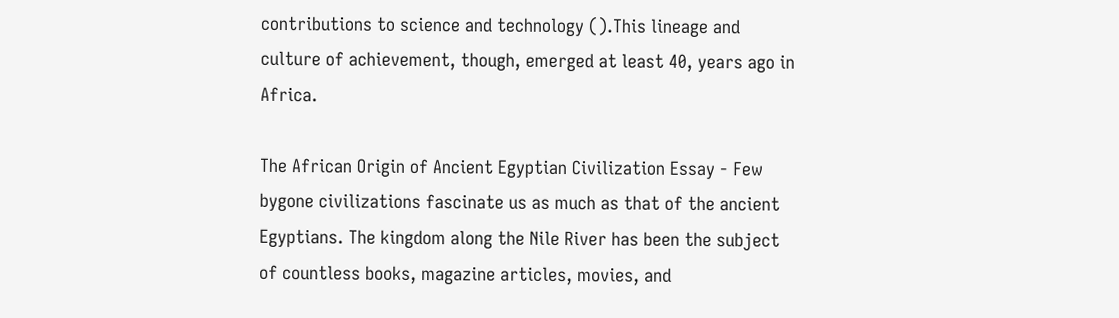contributions to science and technology ().This lineage and culture of achievement, though, emerged at least 40, years ago in Africa.

The African Origin of Ancient Egyptian Civilization Essay - Few bygone civilizations fascinate us as much as that of the ancient Egyptians. The kingdom along the Nile River has been the subject of countless books, magazine articles, movies, and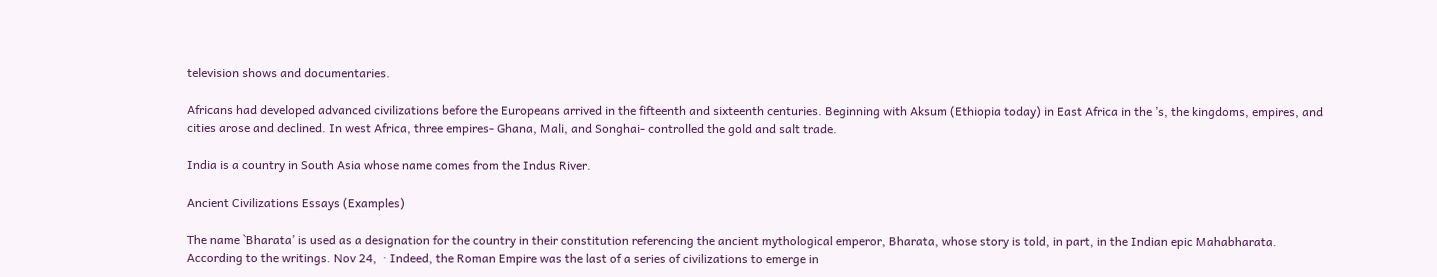television shows and documentaries.

Africans had developed advanced civilizations before the Europeans arrived in the fifteenth and sixteenth centuries. Beginning with Aksum (Ethiopia today) in East Africa in the ’s, the kingdoms, empires, and cities arose and declined. In west Africa, three empires- Ghana, Mali, and Songhai- controlled the gold and salt trade.

India is a country in South Asia whose name comes from the Indus River.

Ancient Civilizations Essays (Examples)

The name `Bharata’ is used as a designation for the country in their constitution referencing the ancient mythological emperor, Bharata, whose story is told, in part, in the Indian epic Mahabharata. According to the writings. Nov 24,  · Indeed, the Roman Empire was the last of a series of civilizations to emerge in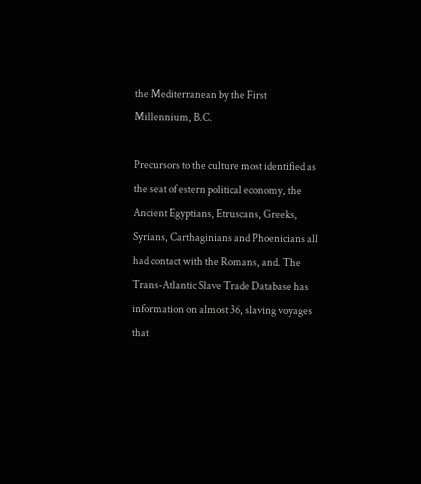the Mediterranean by the First Millennium, B.C.

Precursors to the culture most identified as the seat of estern political economy, the Ancient Egyptians, Etruscans, Greeks, Syrians, Carthaginians and Phoenicians all had contact with the Romans, and. The Trans-Atlantic Slave Trade Database has information on almost 36, slaving voyages that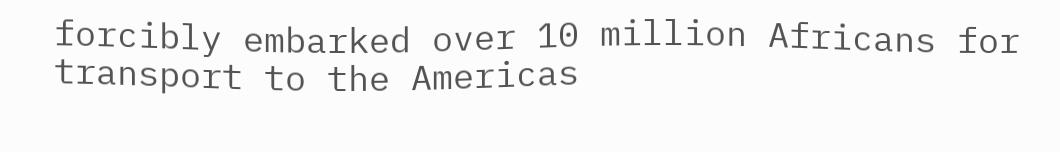forcibly embarked over 10 million Africans for transport to the Americas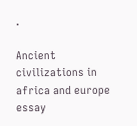.

Ancient civilizations in africa and europe essay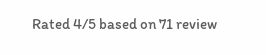Rated 4/5 based on 71 review